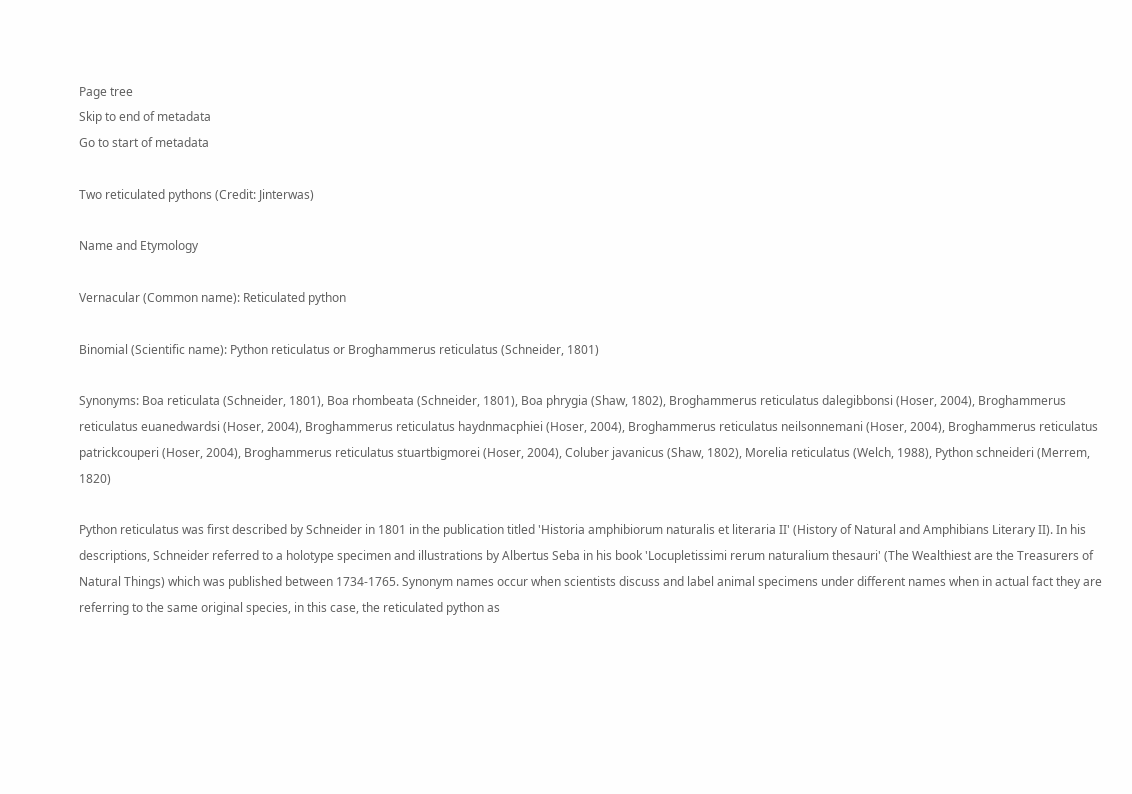Page tree
Skip to end of metadata
Go to start of metadata

Two reticulated pythons (Credit: Jinterwas)

Name and Etymology

Vernacular (Common name): Reticulated python

Binomial (Scientific name): Python reticulatus or Broghammerus reticulatus (Schneider, 1801)

Synonyms: Boa reticulata (Schneider, 1801), Boa rhombeata (Schneider, 1801), Boa phrygia (Shaw, 1802), Broghammerus reticulatus dalegibbonsi (Hoser, 2004), Broghammerus reticulatus euanedwardsi (Hoser, 2004), Broghammerus reticulatus haydnmacphiei (Hoser, 2004), Broghammerus reticulatus neilsonnemani (Hoser, 2004), Broghammerus reticulatus patrickcouperi (Hoser, 2004), Broghammerus reticulatus stuartbigmorei (Hoser, 2004), Coluber javanicus (Shaw, 1802), Morelia reticulatus (Welch, 1988), Python schneideri (Merrem, 1820)

Python reticulatus was first described by Schneider in 1801 in the publication titled 'Historia amphibiorum naturalis et literaria II' (History of Natural and Amphibians Literary II). In his descriptions, Schneider referred to a holotype specimen and illustrations by Albertus Seba in his book 'Locupletissimi rerum naturalium thesauri' (The Wealthiest are the Treasurers of Natural Things) which was published between 1734-1765. Synonym names occur when scientists discuss and label animal specimens under different names when in actual fact they are referring to the same original species, in this case, the reticulated python as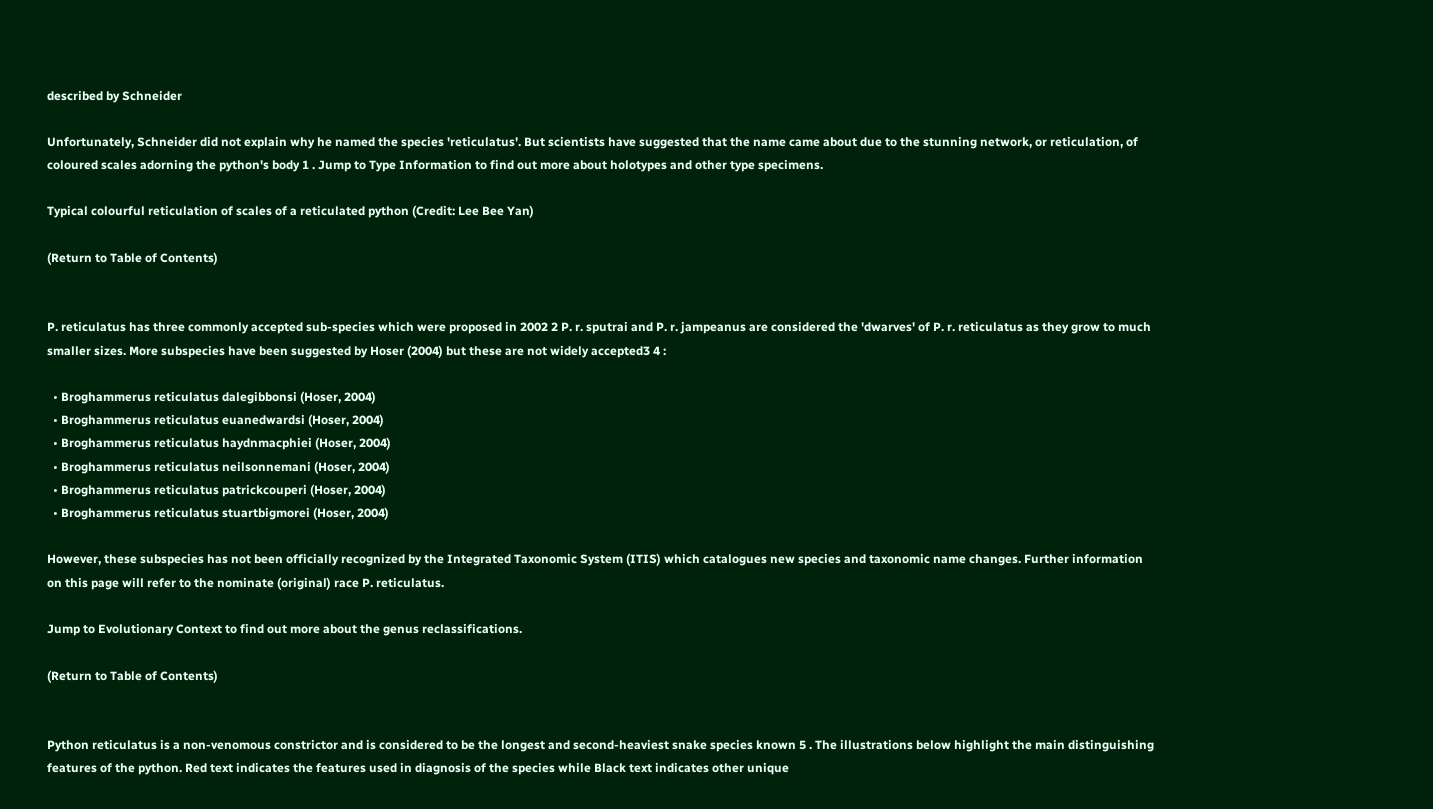described by Schneider

Unfortunately, Schneider did not explain why he named the species 'reticulatus'. But scientists have suggested that the name came about due to the stunning network, or reticulation, of coloured scales adorning the python's body 1 . Jump to Type Information to find out more about holotypes and other type specimens.

Typical colourful reticulation of scales of a reticulated python (Credit: Lee Bee Yan)

(Return to Table of Contents)


P. reticulatus has three commonly accepted sub-species which were proposed in 2002 2 P. r. sputrai and P. r. jampeanus are considered the 'dwarves' of P. r. reticulatus as they grow to much smaller sizes. More subspecies have been suggested by Hoser (2004) but these are not widely accepted3 4 :

  • Broghammerus reticulatus dalegibbonsi (Hoser, 2004)
  • Broghammerus reticulatus euanedwardsi (Hoser, 2004)
  • Broghammerus reticulatus haydnmacphiei (Hoser, 2004)
  • Broghammerus reticulatus neilsonnemani (Hoser, 2004)
  • Broghammerus reticulatus patrickcouperi (Hoser, 2004)
  • Broghammerus reticulatus stuartbigmorei (Hoser, 2004)

However, these subspecies has not been officially recognized by the Integrated Taxonomic System (ITIS) which catalogues new species and taxonomic name changes. Further information on this page will refer to the nominate (original) race P. reticulatus.

Jump to Evolutionary Context to find out more about the genus reclassifications.

(Return to Table of Contents)


Python reticulatus is a non-venomous constrictor and is considered to be the longest and second-heaviest snake species known 5 . The illustrations below highlight the main distinguishing features of the python. Red text indicates the features used in diagnosis of the species while Black text indicates other unique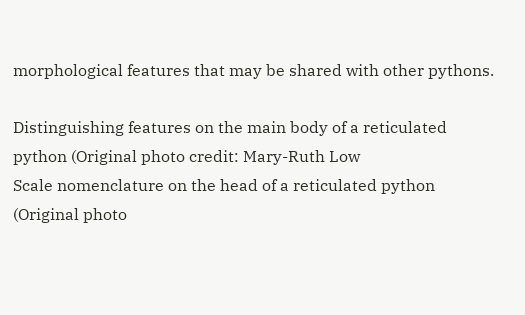morphological features that may be shared with other pythons.

Distinguishing features on the main body of a reticulated python (Original photo credit: Mary-Ruth Low
Scale nomenclature on the head of a reticulated python (Original photo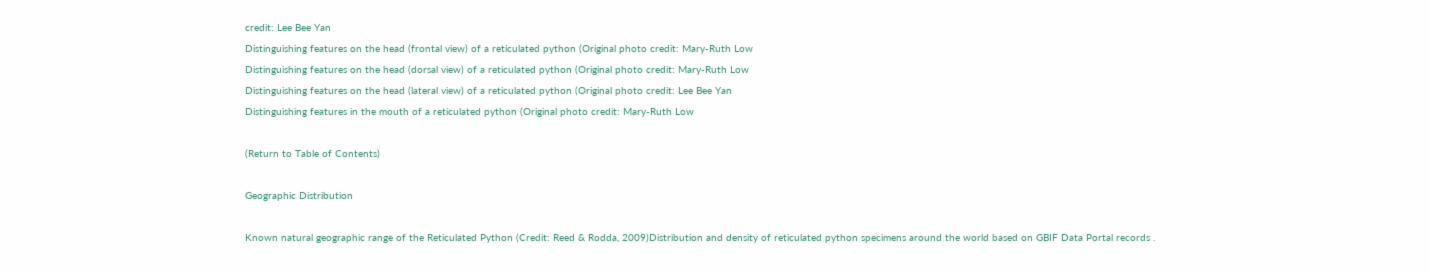credit: Lee Bee Yan
Distinguishing features on the head (frontal view) of a reticulated python (Original photo credit: Mary-Ruth Low
Distinguishing features on the head (dorsal view) of a reticulated python (Original photo credit: Mary-Ruth Low
Distinguishing features on the head (lateral view) of a reticulated python (Original photo credit: Lee Bee Yan
Distinguishing features in the mouth of a reticulated python (Original photo credit: Mary-Ruth Low

(Return to Table of Contents)

Geographic Distribution

Known natural geographic range of the Reticulated Python (Credit: Reed & Rodda, 2009)Distribution and density of reticulated python specimens around the world based on GBIF Data Portal records .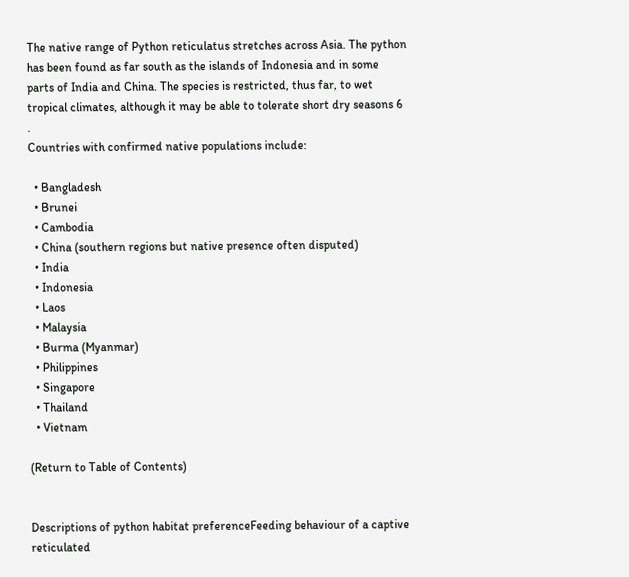The native range of Python reticulatus stretches across Asia. The python has been found as far south as the islands of Indonesia and in some parts of India and China. The species is restricted, thus far, to wet tropical climates, although it may be able to tolerate short dry seasons 6 .
Countries with confirmed native populations include:

  • Bangladesh
  • Brunei
  • Cambodia
  • China (southern regions but native presence often disputed)
  • India
  • Indonesia
  • Laos
  • Malaysia
  • Burma (Myanmar)
  • Philippines
  • Singapore
  • Thailand
  • Vietnam

(Return to Table of Contents)


Descriptions of python habitat preferenceFeeding behaviour of a captive reticulated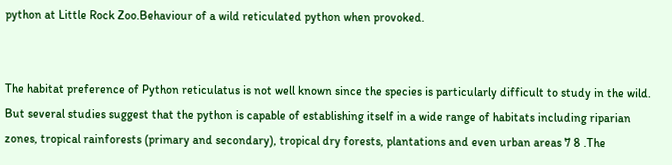python at Little Rock Zoo.Behaviour of a wild reticulated python when provoked.


The habitat preference of Python reticulatus is not well known since the species is particularly difficult to study in the wild. But several studies suggest that the python is capable of establishing itself in a wide range of habitats including riparian zones, tropical rainforests (primary and secondary), tropical dry forests, plantations and even urban areas 7 8 .The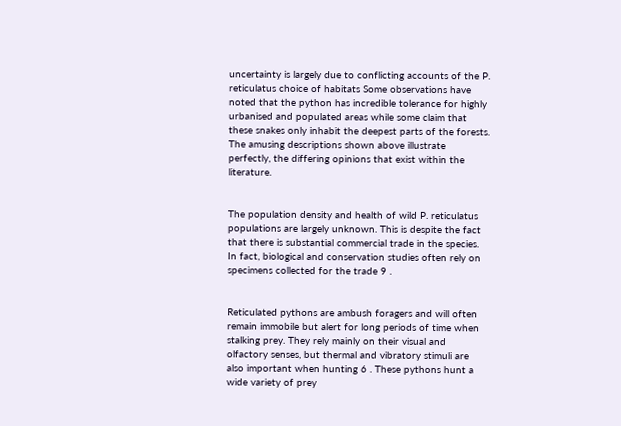uncertainty is largely due to conflicting accounts of the P. reticulatus choice of habitats Some observations have noted that the python has incredible tolerance for highly urbanised and populated areas while some claim that these snakes only inhabit the deepest parts of the forests. The amusing descriptions shown above illustrate perfectly, the differing opinions that exist within the literature.


The population density and health of wild P. reticulatus populations are largely unknown. This is despite the fact that there is substantial commercial trade in the species. In fact, biological and conservation studies often rely on specimens collected for the trade 9 .


Reticulated pythons are ambush foragers and will often remain immobile but alert for long periods of time when stalking prey. They rely mainly on their visual and olfactory senses, but thermal and vibratory stimuli are also important when hunting 6 . These pythons hunt a wide variety of prey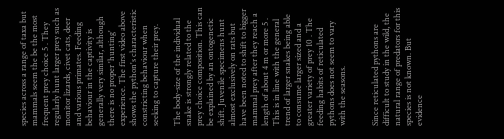species across a range of taxa but mammals seem the be the most frequent prey choice 5 . They regularly hunt larger prey such as monitor lizards, civet cats, deer and various primates. Feeding behaviour in the captivity is generally very similar, although there is no proper 'hunting' experience. The first video above shows the python's characteristic constricting behaviour when seeking to capture their prey.

The body-size of the individual snake is strongly related to the prey choice composition. This can be explained by an ontogenetic shift. Juvenile specimens hunt almost exclusively on rats but have been noted to shift to bigger mammal prey after they reach a length of about 4 m or more 5 . This is in line with the general trend of larger snakes being able to consume larger sized and a greater variety of prey 10 . The feeding habits of reticulated pythons does not seem to vary with the seasons.


Since reticulated pythons are difficult to study in the wild, the natural range of predators for this species is not known. But evidence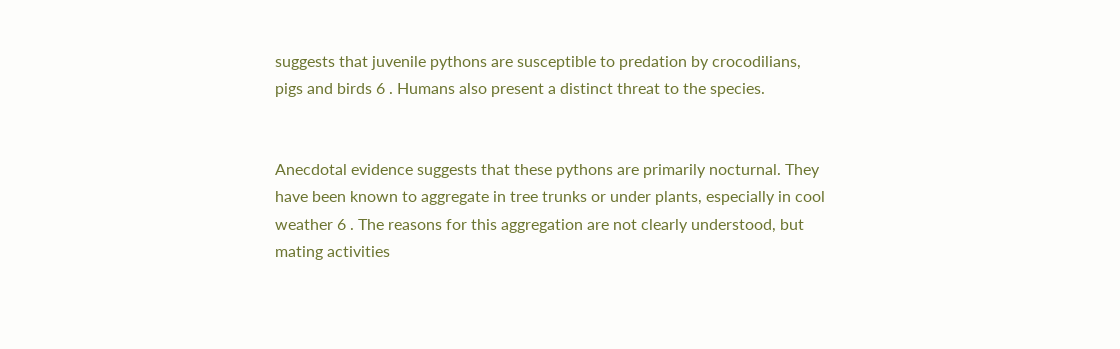suggests that juvenile pythons are susceptible to predation by crocodilians, pigs and birds 6 . Humans also present a distinct threat to the species.


Anecdotal evidence suggests that these pythons are primarily nocturnal. They have been known to aggregate in tree trunks or under plants, especially in cool weather 6 . The reasons for this aggregation are not clearly understood, but mating activities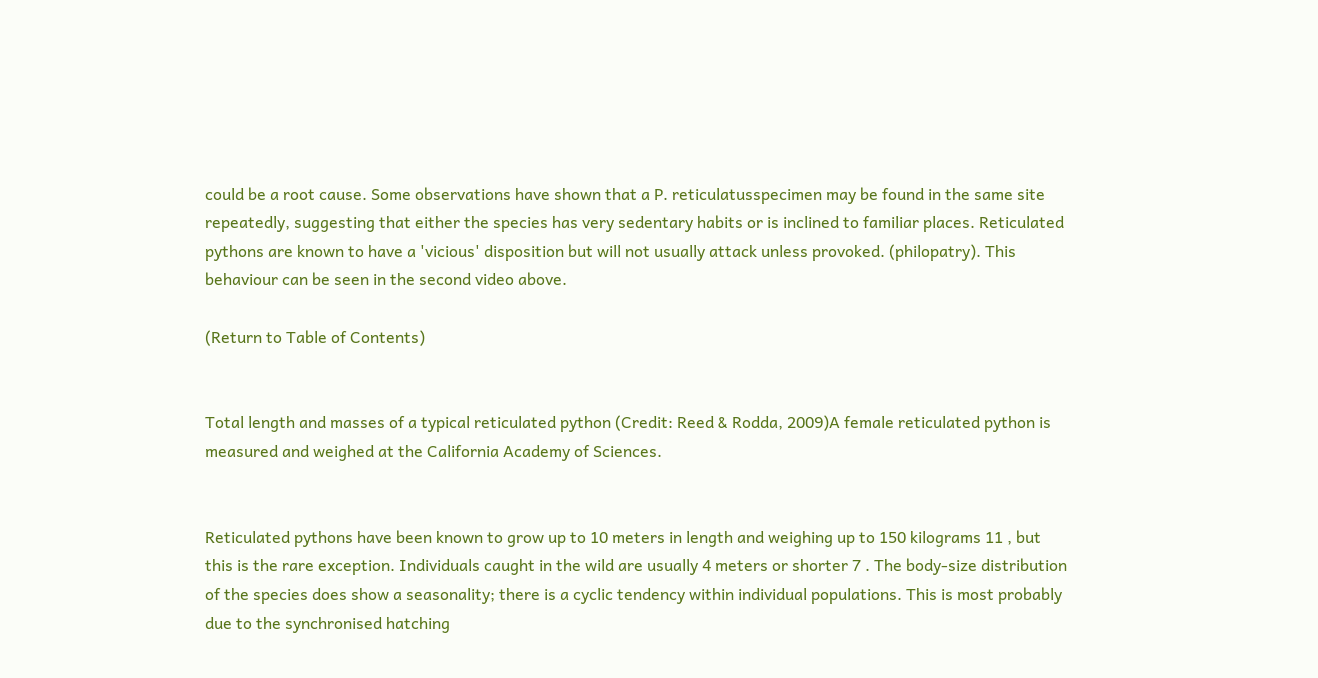could be a root cause. Some observations have shown that a P. reticulatusspecimen may be found in the same site repeatedly, suggesting that either the species has very sedentary habits or is inclined to familiar places. Reticulated pythons are known to have a 'vicious' disposition but will not usually attack unless provoked. (philopatry). This behaviour can be seen in the second video above.

(Return to Table of Contents)


Total length and masses of a typical reticulated python (Credit: Reed & Rodda, 2009)A female reticulated python is measured and weighed at the California Academy of Sciences.


Reticulated pythons have been known to grow up to 10 meters in length and weighing up to 150 kilograms 11 , but this is the rare exception. Individuals caught in the wild are usually 4 meters or shorter 7 . The body-size distribution of the species does show a seasonality; there is a cyclic tendency within individual populations. This is most probably due to the synchronised hatching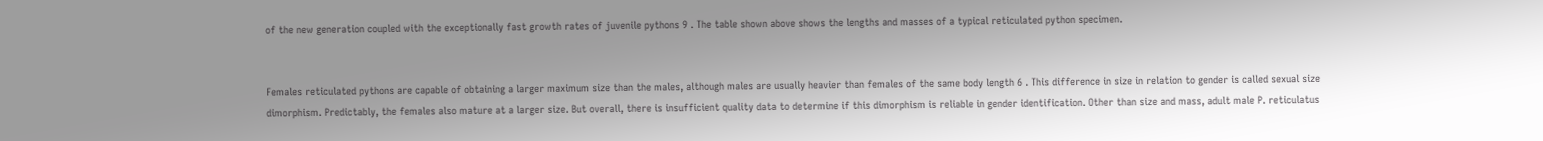of the new generation coupled with the exceptionally fast growth rates of juvenile pythons 9 . The table shown above shows the lengths and masses of a typical reticulated python specimen.


Females reticulated pythons are capable of obtaining a larger maximum size than the males, although males are usually heavier than females of the same body length 6 . This difference in size in relation to gender is called sexual size dimorphism. Predictably, the females also mature at a larger size. But overall, there is insufficient quality data to determine if this dimorphism is reliable in gender identification. Other than size and mass, adult male P. reticulatus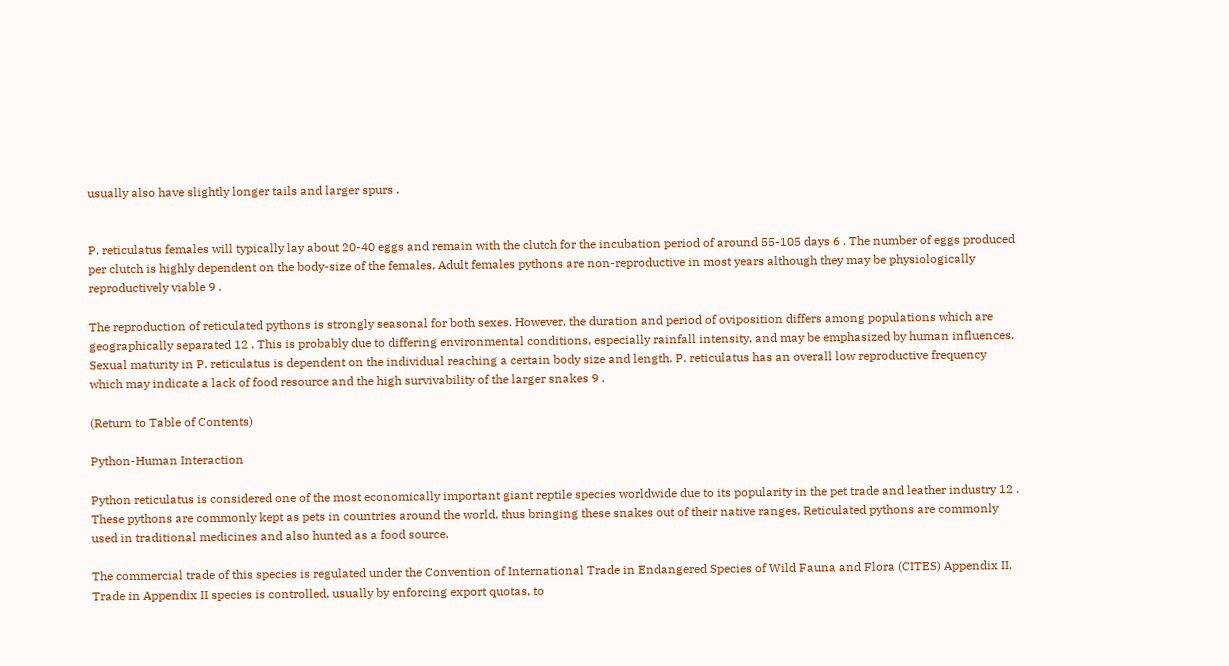usually also have slightly longer tails and larger spurs .


P. reticulatus females will typically lay about 20-40 eggs and remain with the clutch for the incubation period of around 55-105 days 6 . The number of eggs produced per clutch is highly dependent on the body-size of the females. Adult females pythons are non-reproductive in most years although they may be physiologically reproductively viable 9 .

The reproduction of reticulated pythons is strongly seasonal for both sexes. However, the duration and period of oviposition differs among populations which are geographically separated 12 . This is probably due to differing environmental conditions, especially rainfall intensity, and may be emphasized by human influences. Sexual maturity in P. reticulatus is dependent on the individual reaching a certain body size and length. P. reticulatus has an overall low reproductive frequency which may indicate a lack of food resource and the high survivability of the larger snakes 9 .

(Return to Table of Contents)

Python-Human Interaction

Python reticulatus is considered one of the most economically important giant reptile species worldwide due to its popularity in the pet trade and leather industry 12 . These pythons are commonly kept as pets in countries around the world, thus bringing these snakes out of their native ranges. Reticulated pythons are commonly used in traditional medicines and also hunted as a food source.

The commercial trade of this species is regulated under the Convention of International Trade in Endangered Species of Wild Fauna and Flora (CITES) Appendix II. Trade in Appendix II species is controlled, usually by enforcing export quotas, to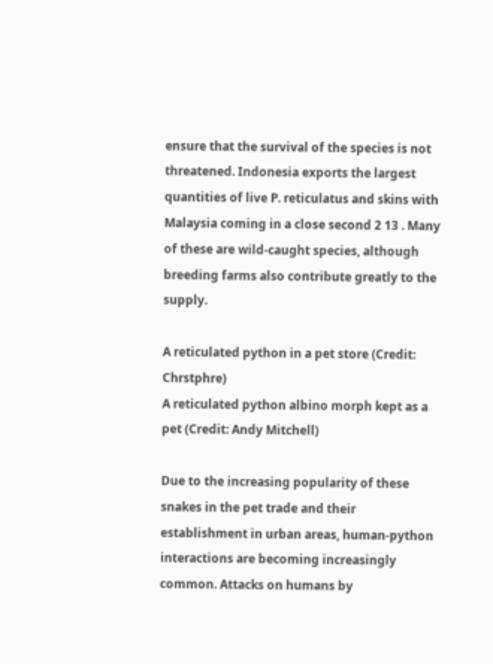ensure that the survival of the species is not threatened. Indonesia exports the largest quantities of live P. reticulatus and skins with Malaysia coming in a close second 2 13 . Many of these are wild-caught species, although breeding farms also contribute greatly to the supply.

A reticulated python in a pet store (Credit: Chrstphre)
A reticulated python albino morph kept as a pet (Credit: Andy Mitchell)

Due to the increasing popularity of these snakes in the pet trade and their establishment in urban areas, human-python interactions are becoming increasingly common. Attacks on humans by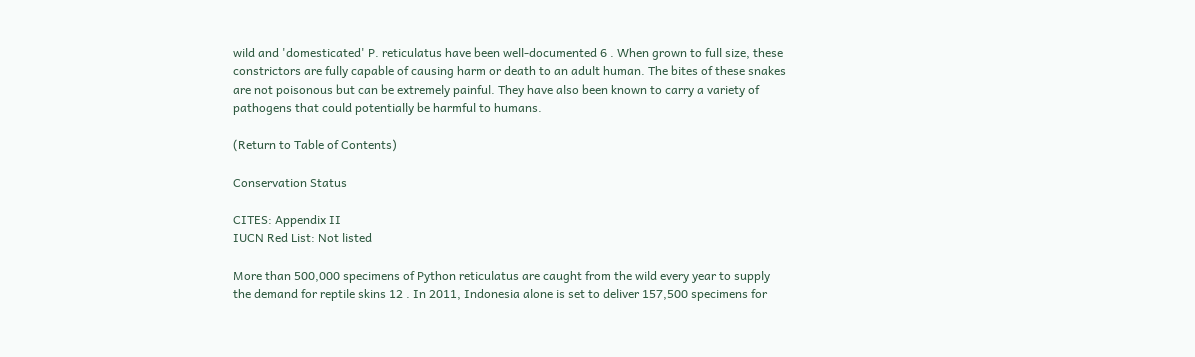wild and 'domesticated' P. reticulatus have been well-documented 6 . When grown to full size, these constrictors are fully capable of causing harm or death to an adult human. The bites of these snakes are not poisonous but can be extremely painful. They have also been known to carry a variety of pathogens that could potentially be harmful to humans.

(Return to Table of Contents)

Conservation Status

CITES: Appendix II
IUCN Red List: Not listed

More than 500,000 specimens of Python reticulatus are caught from the wild every year to supply the demand for reptile skins 12 . In 2011, Indonesia alone is set to deliver 157,500 specimens for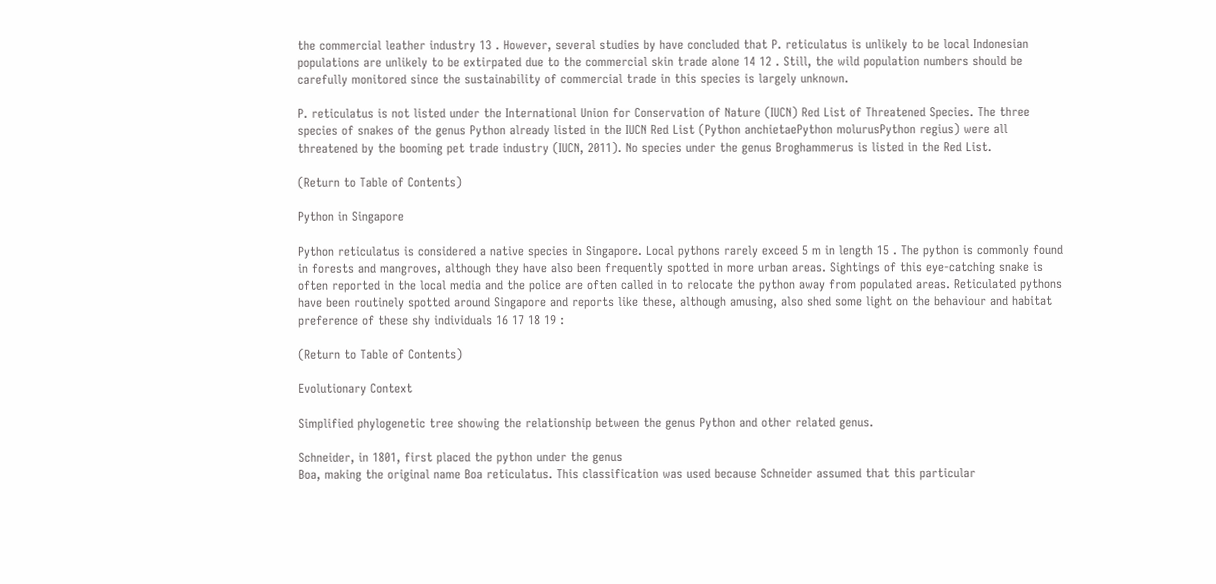the commercial leather industry 13 . However, several studies by have concluded that P. reticulatus is unlikely to be local Indonesian populations are unlikely to be extirpated due to the commercial skin trade alone 14 12 . Still, the wild population numbers should be carefully monitored since the sustainability of commercial trade in this species is largely unknown.

P. reticulatus is not listed under the International Union for Conservation of Nature (IUCN) Red List of Threatened Species. The three species of snakes of the genus Python already listed in the IUCN Red List (Python anchietaePython molurusPython regius) were all threatened by the booming pet trade industry (IUCN, 2011). No species under the genus Broghammerus is listed in the Red List.

(Return to Table of Contents)

Python in Singapore

Python reticulatus is considered a native species in Singapore. Local pythons rarely exceed 5 m in length 15 . The python is commonly found in forests and mangroves, although they have also been frequently spotted in more urban areas. Sightings of this eye-catching snake is often reported in the local media and the police are often called in to relocate the python away from populated areas. Reticulated pythons have been routinely spotted around Singapore and reports like these, although amusing, also shed some light on the behaviour and habitat preference of these shy individuals 16 17 18 19 :

(Return to Table of Contents)

Evolutionary Context

Simplified phylogenetic tree showing the relationship between the genus Python and other related genus.

Schneider, in 1801, first placed the python under the genus
Boa, making the original name Boa reticulatus. This classification was used because Schneider assumed that this particular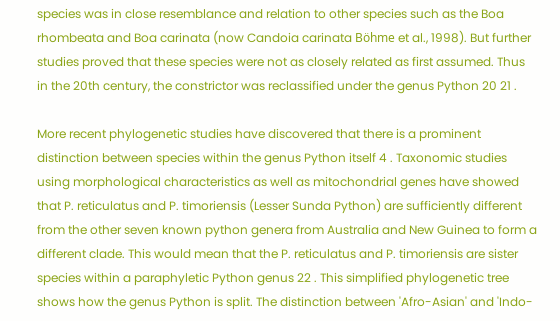species was in close resemblance and relation to other species such as the Boa rhombeata and Boa carinata (now Candoia carinata Böhme et al., 1998). But further studies proved that these species were not as closely related as first assumed. Thus in the 20th century, the constrictor was reclassified under the genus Python 20 21 .

More recent phylogenetic studies have discovered that there is a prominent distinction between species within the genus Python itself 4 . Taxonomic studies using morphological characteristics as well as mitochondrial genes have showed that P. reticulatus and P. timoriensis (Lesser Sunda Python) are sufficiently different from the other seven known python genera from Australia and New Guinea to form a different clade. This would mean that the P. reticulatus and P. timoriensis are sister species within a paraphyletic Python genus 22 . This simplified phylogenetic tree shows how the genus Python is split. The distinction between 'Afro-Asian' and 'Indo-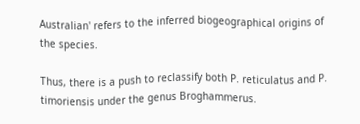Australian' refers to the inferred biogeographical origins of the species.

Thus, there is a push to reclassify both P. reticulatus and P. timoriensis under the genus Broghammerus.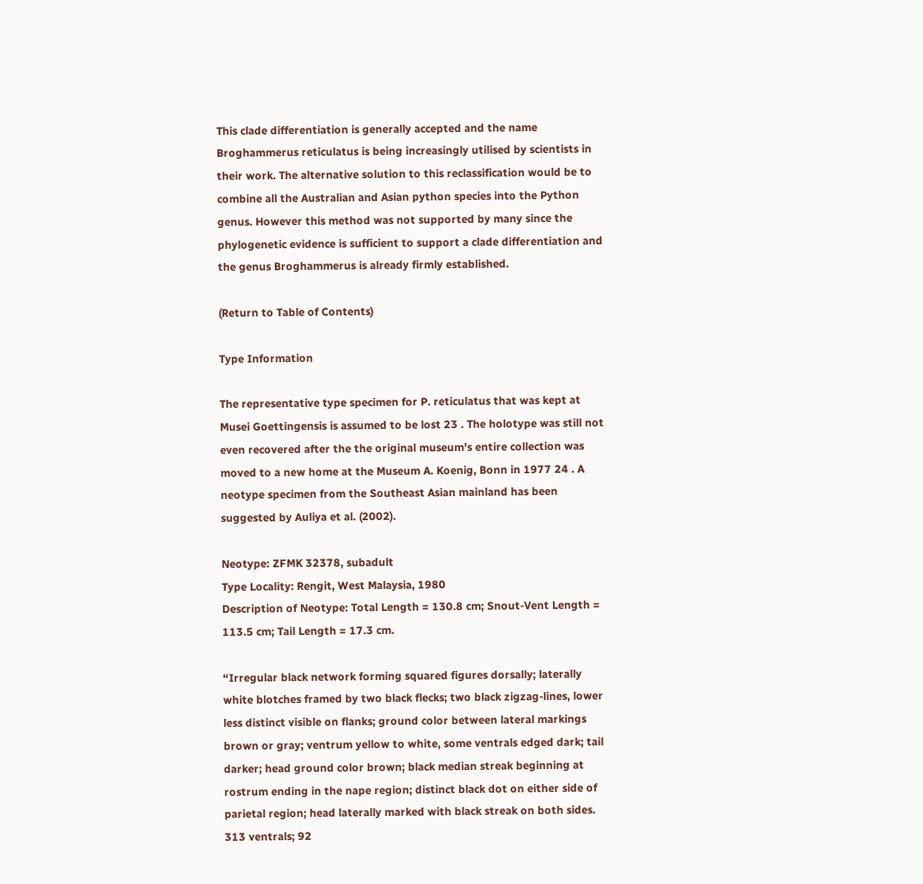This clade differentiation is generally accepted and the name Broghammerus reticulatus is being increasingly utilised by scientists in their work. The alternative solution to this reclassification would be to combine all the Australian and Asian python species into the Python genus. However this method was not supported by many since the phylogenetic evidence is sufficient to support a clade differentiation and the genus Broghammerus is already firmly established.

(Return to Table of Contents)

Type Information

The representative type specimen for P. reticulatus that was kept at Musei Goettingensis is assumed to be lost 23 . The holotype was still not even recovered after the the original museum's entire collection was moved to a new home at the Museum A. Koenig, Bonn in 1977 24 . A neotype specimen from the Southeast Asian mainland has been suggested by Auliya et al. (2002).

Neotype: ZFMK 32378, subadult
Type Locality: Rengit, West Malaysia, 1980
Description of Neotype: Total Length = 130.8 cm; Snout-Vent Length = 113.5 cm; Tail Length = 17.3 cm.

“Irregular black network forming squared figures dorsally; laterally white blotches framed by two black flecks; two black zigzag-lines, lower less distinct visible on flanks; ground color between lateral markings brown or gray; ventrum yellow to white, some ventrals edged dark; tail darker; head ground color brown; black median streak beginning at rostrum ending in the nape region; distinct black dot on either side of parietal region; head laterally marked with black streak on both sides. 313 ventrals; 92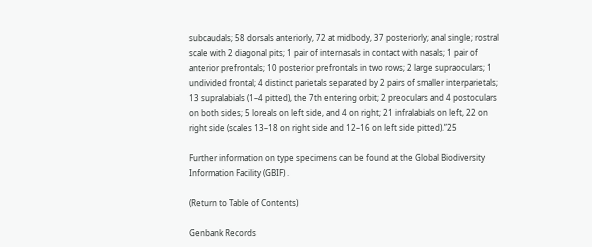subcaudals; 58 dorsals anteriorly, 72 at midbody, 37 posteriorly; anal single; rostral scale with 2 diagonal pits; 1 pair of internasals in contact with nasals; 1 pair of anterior prefrontals; 10 posterior prefrontals in two rows; 2 large supraoculars; 1 undivided frontal; 4 distinct parietals separated by 2 pairs of smaller interparietals; 13 supralabials (1–4 pitted), the 7th entering orbit; 2 preoculars and 4 postoculars on both sides; 5 loreals on left side, and 4 on right; 21 infralabials on left, 22 on right side (scales 13–18 on right side and 12–16 on left side pitted).”25

Further information on type specimens can be found at the Global Biodiversity Information Facility (GBIF) .

(Return to Table of Contents)

Genbank Records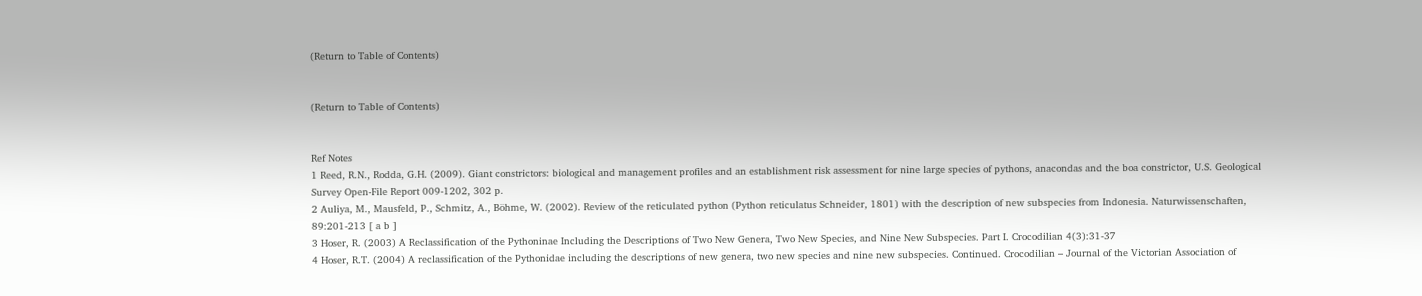(Return to Table of Contents)


(Return to Table of Contents)


Ref Notes
1 Reed, R.N., Rodda, G.H. (2009). Giant constrictors: biological and management profiles and an establishment risk assessment for nine large species of pythons, anacondas and the boa constrictor, U.S. Geological Survey Open-File Report 009-1202, 302 p.
2 Auliya, M., Mausfeld, P., Schmitz, A., Böhme, W. (2002). Review of the reticulated python (Python reticulatus Schneider, 1801) with the description of new subspecies from Indonesia. Naturwissenschaften, 89:201-213 [ a b ]
3 Hoser, R. (2003) A Reclassification of the Pythoninae Including the Descriptions of Two New Genera, Two New Species, and Nine New Subspecies. Part I. Crocodilian 4(3):31-37
4 Hoser, R.T. (2004) A reclassification of the Pythonidae including the descriptions of new genera, two new species and nine new subspecies. Continued. Crocodilian – Journal of the Victorian Association of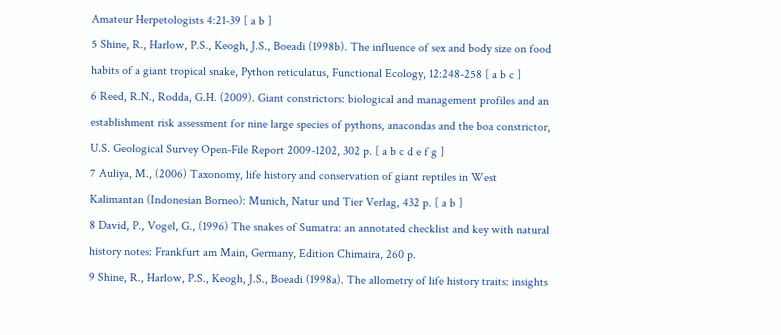Amateur Herpetologists 4:21-39 [ a b ]
5 Shine, R., Harlow, P.S., Keogh, J.S., Boeadi (1998b). The influence of sex and body size on food habits of a giant tropical snake, Python reticulatus, Functional Ecology, 12:248-258 [ a b c ]
6 Reed, R.N., Rodda, G.H. (2009). Giant constrictors: biological and management profiles and an establishment risk assessment for nine large species of pythons, anacondas and the boa constrictor, U.S. Geological Survey Open-File Report 2009-1202, 302 p. [ a b c d e f g ]
7 Auliya, M., (2006) Taxonomy, life history and conservation of giant reptiles in West Kalimantan (Indonesian Borneo): Munich, Natur und Tier Verlag, 432 p. [ a b ]
8 David, P., Vogel, G., (1996) The snakes of Sumatra: an annotated checklist and key with natural history notes: Frankfurt am Main, Germany, Edition Chimaira, 260 p.
9 Shine, R., Harlow, P.S., Keogh, J.S., Boeadi (1998a). The allometry of life history traits: insights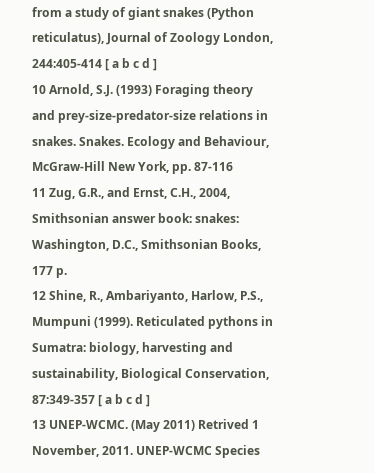from a study of giant snakes (Python reticulatus), Journal of Zoology London, 244:405-414 [ a b c d ]
10 Arnold, S.J. (1993) Foraging theory and prey-size-predator-size relations in snakes. Snakes. Ecology and Behaviour, McGraw-Hill New York, pp. 87-116
11 Zug, G.R., and Ernst, C.H., 2004, Smithsonian answer book: snakes: Washington, D.C., Smithsonian Books, 177 p.
12 Shine, R., Ambariyanto, Harlow, P.S., Mumpuni (1999). Reticulated pythons in Sumatra: biology, harvesting and sustainability, Biological Conservation, 87:349-357 [ a b c d ]
13 UNEP-WCMC. (May 2011) Retrived 1 November, 2011. UNEP-WCMC Species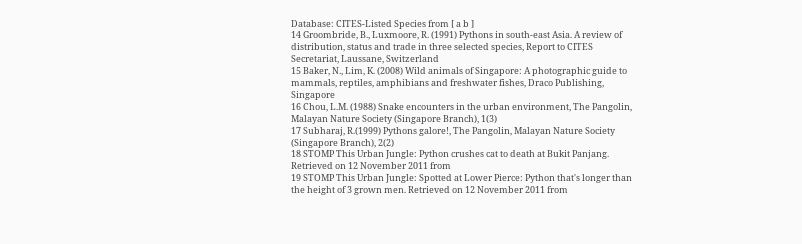Database: CITES-Listed Species from [ a b ]
14 Groombride, B., Luxmoore, R. (1991) Pythons in south-east Asia. A review of distribution, status and trade in three selected species, Report to CITES Secretariat, Laussane, Switzerland
15 Baker, N., Lim, K. (2008) Wild animals of Singapore: A photographic guide to mammals, reptiles, amphibians and freshwater fishes, Draco Publishing, Singapore
16 Chou, L.M. (1988) Snake encounters in the urban environment, The Pangolin, Malayan Nature Society (Singapore Branch), 1(3)
17 Subharaj, R.(1999) Pythons galore!, The Pangolin, Malayan Nature Society (Singapore Branch), 2(2)
18 STOMP This Urban Jungle: Python crushes cat to death at Bukit Panjang. Retrieved on 12 November 2011 from
19 STOMP This Urban Jungle: Spotted at Lower Pierce: Python that's longer than the height of 3 grown men. Retrieved on 12 November 2011 from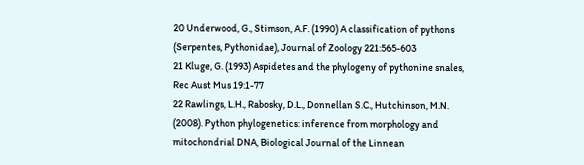20 Underwood, G., Stimson, A.F. (1990) A classification of pythons (Serpentes, Pythonidae), Journal of Zoology 221:565-603
21 Kluge, G. (1993) Aspidetes and the phylogeny of pythonine snales, Rec Aust Mus 19:1-77
22 Rawlings, L.H., Rabosky, D.L., Donnellan S.C., Hutchinson, M.N. (2008). Python phylogenetics: inference from morphology and mitochondrial DNA, Biological Journal of the Linnean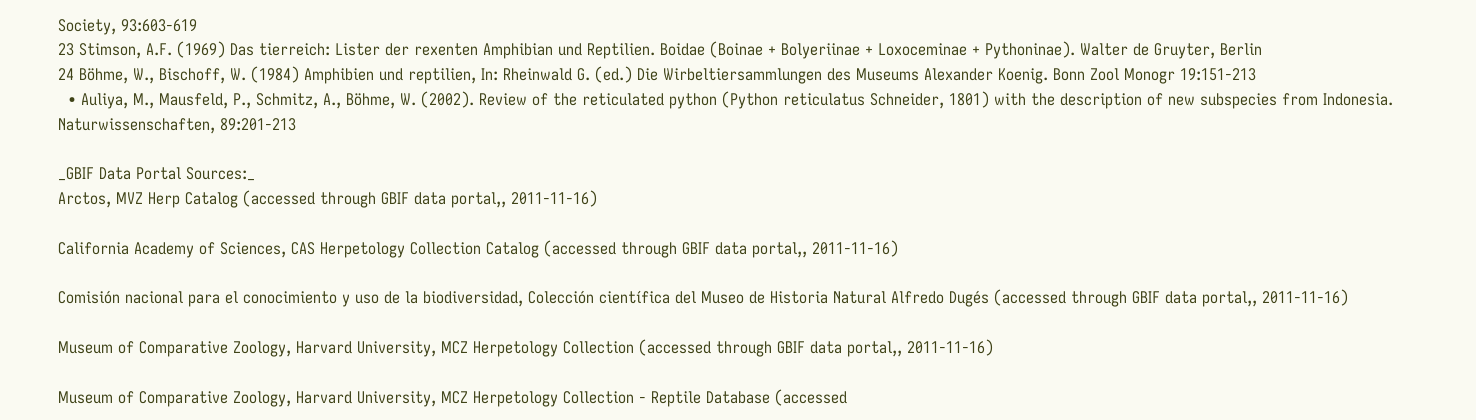Society, 93:603-619
23 Stimson, A.F. (1969) Das tierreich: Lister der rexenten Amphibian und Reptilien. Boidae (Boinae + Bolyeriinae + Loxoceminae + Pythoninae). Walter de Gruyter, Berlin
24 Böhme, W., Bischoff, W. (1984) Amphibien und reptilien, In: Rheinwald G. (ed.) Die Wirbeltiersammlungen des Museums Alexander Koenig. Bonn Zool Monogr 19:151-213
  • Auliya, M., Mausfeld, P., Schmitz, A., Böhme, W. (2002). Review of the reticulated python (Python reticulatus Schneider, 1801) with the description of new subspecies from Indonesia. Naturwissenschaften, 89:201-213

_GBIF Data Portal Sources:_
Arctos, MVZ Herp Catalog (accessed through GBIF data portal,, 2011-11-16)

California Academy of Sciences, CAS Herpetology Collection Catalog (accessed through GBIF data portal,, 2011-11-16)

Comisión nacional para el conocimiento y uso de la biodiversidad, Colección científica del Museo de Historia Natural Alfredo Dugés (accessed through GBIF data portal,, 2011-11-16)

Museum of Comparative Zoology, Harvard University, MCZ Herpetology Collection (accessed through GBIF data portal,, 2011-11-16)

Museum of Comparative Zoology, Harvard University, MCZ Herpetology Collection - Reptile Database (accessed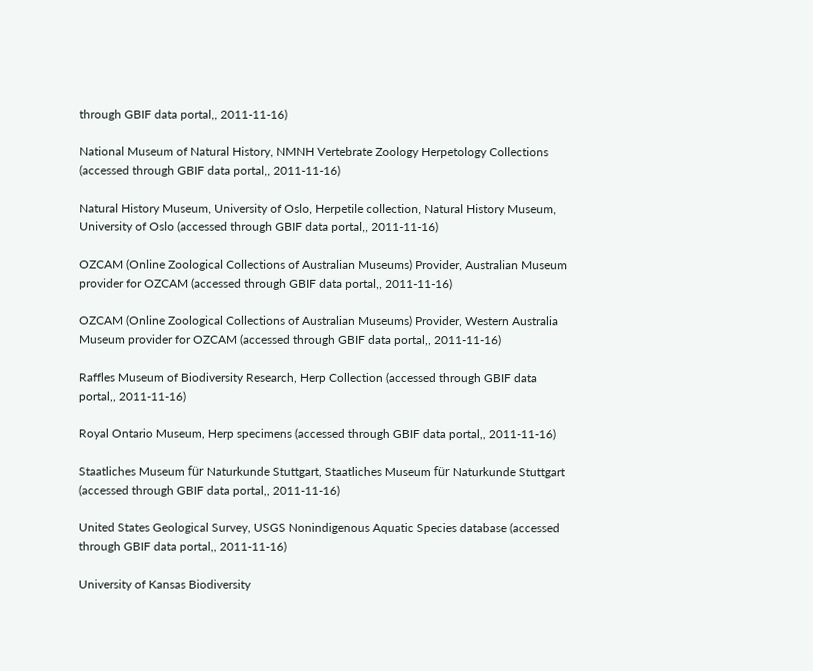through GBIF data portal,, 2011-11-16)

National Museum of Natural History, NMNH Vertebrate Zoology Herpetology Collections (accessed through GBIF data portal,, 2011-11-16)

Natural History Museum, University of Oslo, Herpetile collection, Natural History Museum, University of Oslo (accessed through GBIF data portal,, 2011-11-16)

OZCAM (Online Zoological Collections of Australian Museums) Provider, Australian Museum provider for OZCAM (accessed through GBIF data portal,, 2011-11-16)

OZCAM (Online Zoological Collections of Australian Museums) Provider, Western Australia Museum provider for OZCAM (accessed through GBIF data portal,, 2011-11-16)

Raffles Museum of Biodiversity Research, Herp Collection (accessed through GBIF data portal,, 2011-11-16)

Royal Ontario Museum, Herp specimens (accessed through GBIF data portal,, 2011-11-16)

Staatliches Museum für Naturkunde Stuttgart, Staatliches Museum für Naturkunde Stuttgart (accessed through GBIF data portal,, 2011-11-16)

United States Geological Survey, USGS Nonindigenous Aquatic Species database (accessed through GBIF data portal,, 2011-11-16)

University of Kansas Biodiversity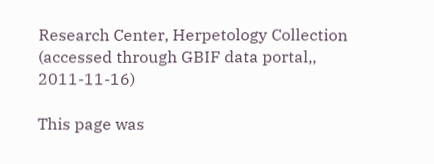Research Center, Herpetology Collection (accessed through GBIF data portal,, 2011-11-16)

This page was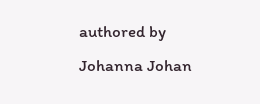authored by Johanna Johan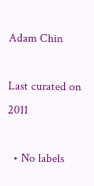Adam Chin

Last curated on 2011

  • No labels